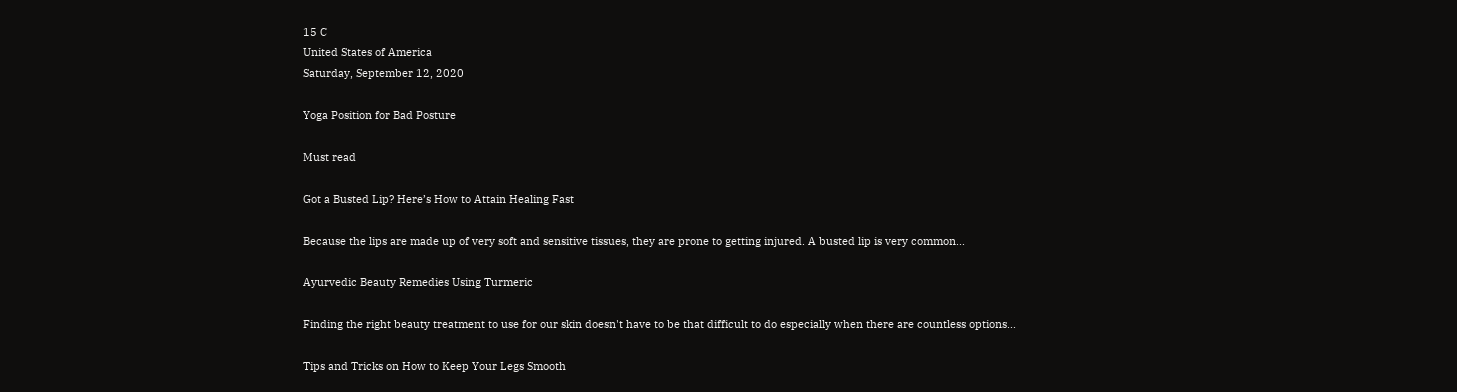15 C
United States of America
Saturday, September 12, 2020

Yoga Position for Bad Posture

Must read

Got a Busted Lip? Here’s How to Attain Healing Fast

Because the lips are made up of very soft and sensitive tissues, they are prone to getting injured. A busted lip is very common...

Ayurvedic Beauty Remedies Using Turmeric

Finding the right beauty treatment to use for our skin doesn't have to be that difficult to do especially when there are countless options...

Tips and Tricks on How to Keep Your Legs Smooth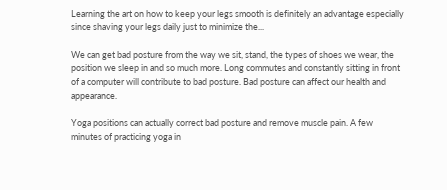Learning the art on how to keep your legs smooth is definitely an advantage especially since shaving your legs daily just to minimize the...

We can get bad posture from the way we sit, stand, the types of shoes we wear, the position we sleep in and so much more. Long commutes and constantly sitting in front of a computer will contribute to bad posture. Bad posture can affect our health and appearance.

Yoga positions can actually correct bad posture and remove muscle pain. A few minutes of practicing yoga in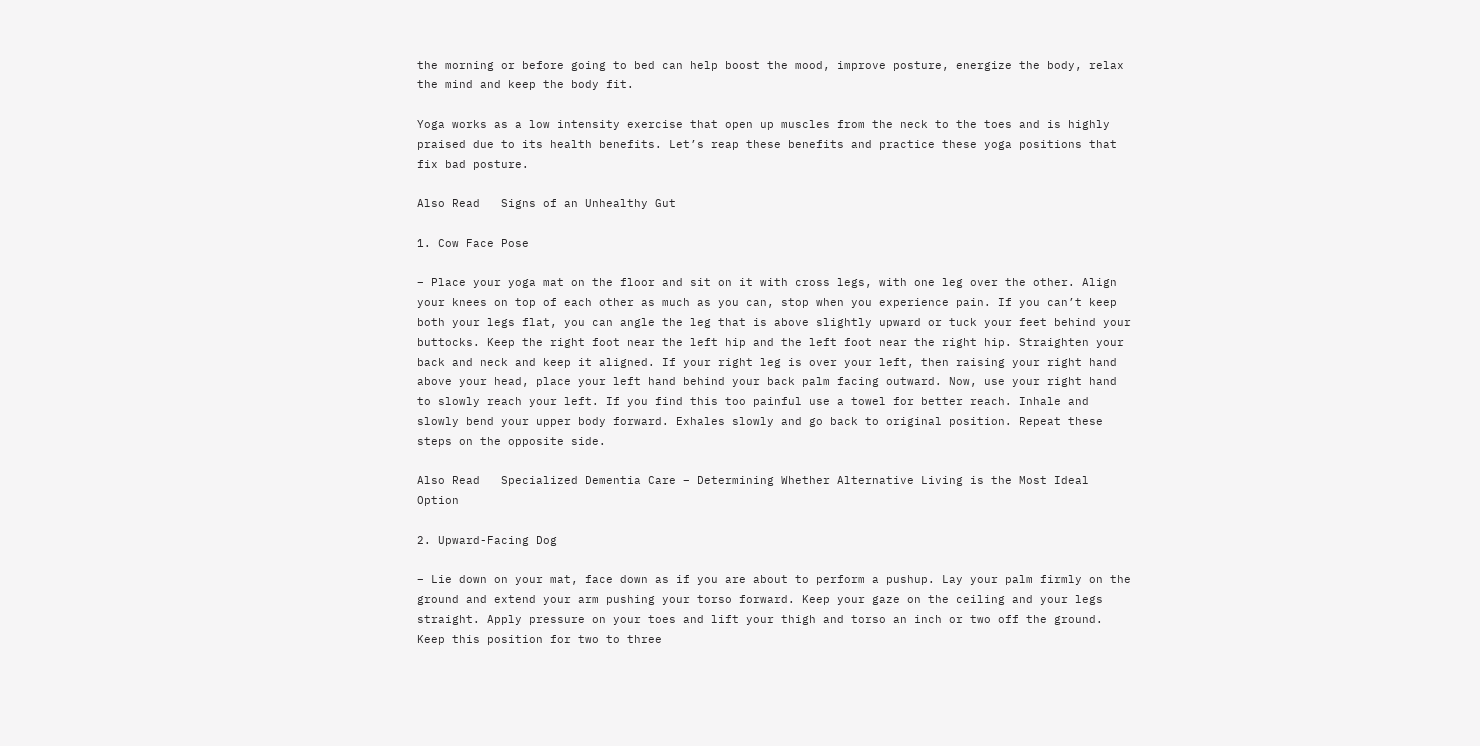the morning or before going to bed can help boost the mood, improve posture, energize the body, relax the mind and keep the body fit.

Yoga works as a low intensity exercise that open up muscles from the neck to the toes and is highly praised due to its health benefits. Let’s reap these benefits and practice these yoga positions that fix bad posture.

Also Read   Signs of an Unhealthy Gut

1. Cow Face Pose

– Place your yoga mat on the floor and sit on it with cross legs, with one leg over the other. Align your knees on top of each other as much as you can, stop when you experience pain. If you can’t keep both your legs flat, you can angle the leg that is above slightly upward or tuck your feet behind your buttocks. Keep the right foot near the left hip and the left foot near the right hip. Straighten your back and neck and keep it aligned. If your right leg is over your left, then raising your right hand above your head, place your left hand behind your back palm facing outward. Now, use your right hand to slowly reach your left. If you find this too painful use a towel for better reach. Inhale and slowly bend your upper body forward. Exhales slowly and go back to original position. Repeat these steps on the opposite side.

Also Read   Specialized Dementia Care – Determining Whether Alternative Living is the Most Ideal Option

2. Upward-Facing Dog

– Lie down on your mat, face down as if you are about to perform a pushup. Lay your palm firmly on the ground and extend your arm pushing your torso forward. Keep your gaze on the ceiling and your legs straight. Apply pressure on your toes and lift your thigh and torso an inch or two off the ground. Keep this position for two to three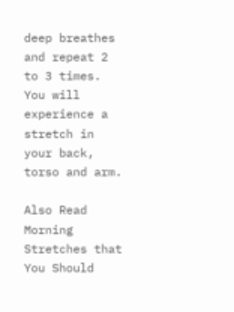deep breathes and repeat 2 to 3 times. You will experience a stretch in your back, torso and arm.

Also Read   Morning Stretches that You Should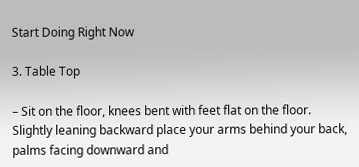Start Doing Right Now

3. Table Top

– Sit on the floor, knees bent with feet flat on the floor. Slightly leaning backward place your arms behind your back, palms facing downward and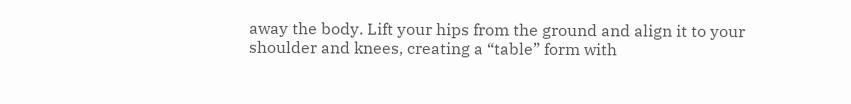away the body. Lift your hips from the ground and align it to your shoulder and knees, creating a “table” form with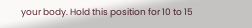your body. Hold this position for 10 to 15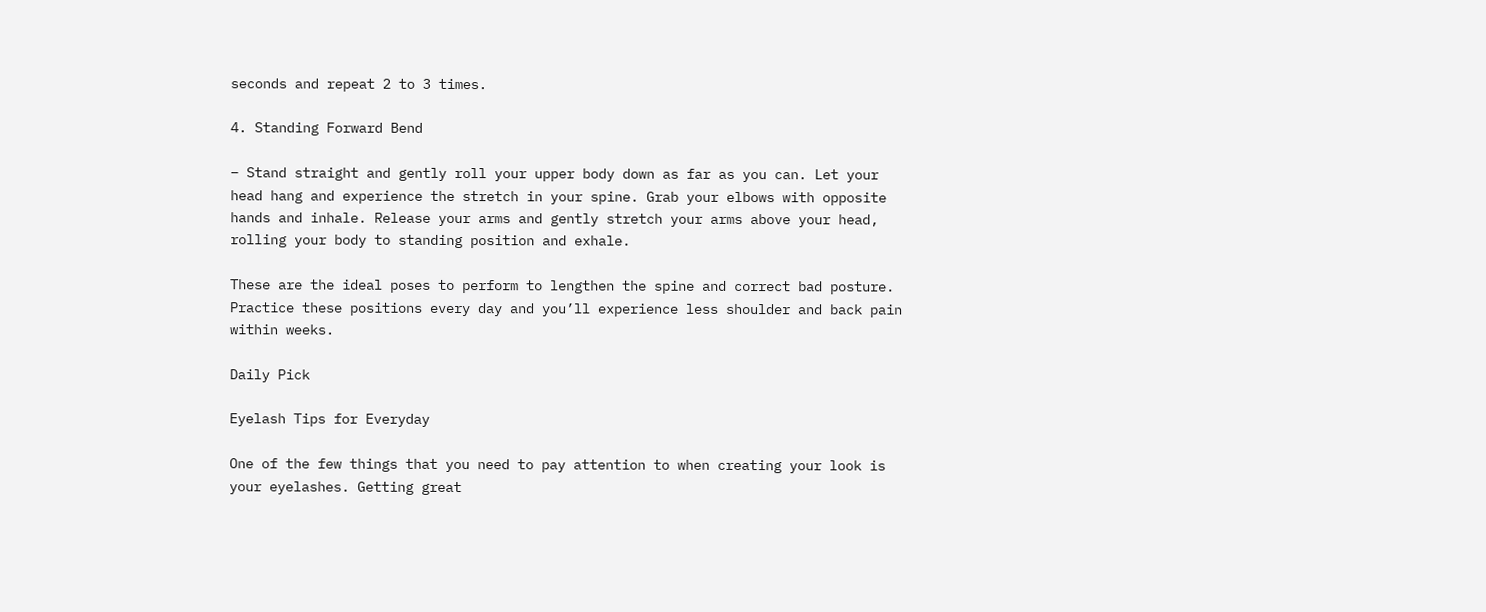seconds and repeat 2 to 3 times.

4. Standing Forward Bend

– Stand straight and gently roll your upper body down as far as you can. Let your head hang and experience the stretch in your spine. Grab your elbows with opposite hands and inhale. Release your arms and gently stretch your arms above your head, rolling your body to standing position and exhale.

These are the ideal poses to perform to lengthen the spine and correct bad posture. Practice these positions every day and you’ll experience less shoulder and back pain within weeks.

Daily Pick

Eyelash Tips for Everyday

One of the few things that you need to pay attention to when creating your look is your eyelashes. Getting great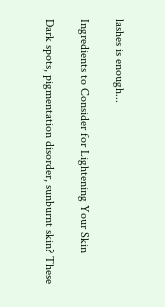lashes is enough...

Ingredients to Consider for Lightening Your Skin

Dark spots, pigmentation disorder, sunburnt skin? These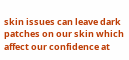skin issues can leave dark patches on our skin which affect our confidence at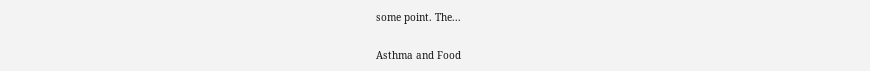some point. The...

Asthma and Food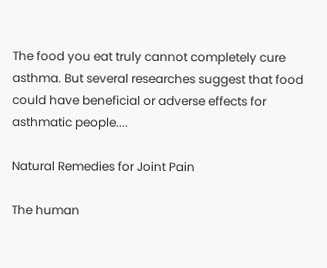The food you eat truly cannot completely cure asthma. But several researches suggest that food could have beneficial or adverse effects for asthmatic people....

Natural Remedies for Joint Pain

The human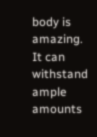body is amazing. It can withstand ample amounts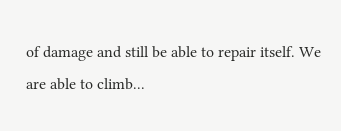of damage and still be able to repair itself. We are able to climb...